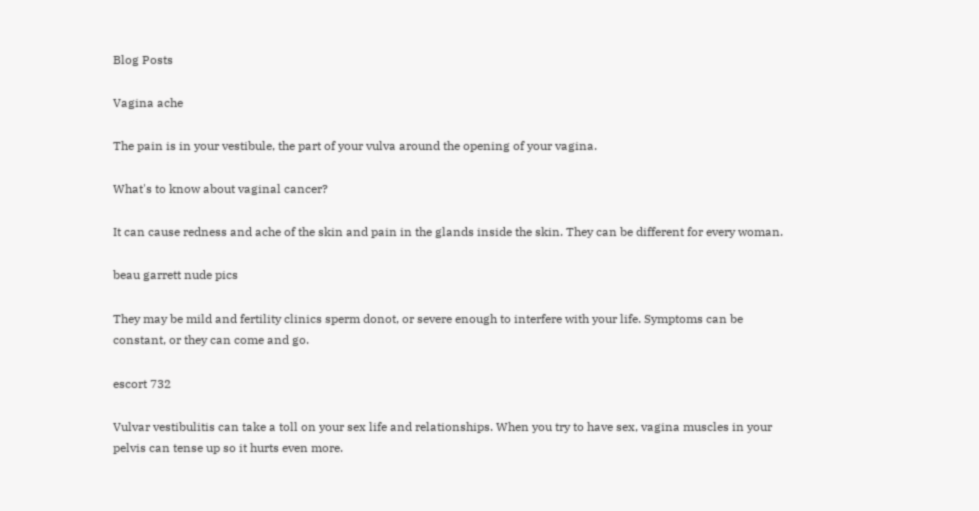Blog Posts

Vagina ache

The pain is in your vestibule, the part of your vulva around the opening of your vagina.

What's to know about vaginal cancer?

It can cause redness and ache of the skin and pain in the glands inside the skin. They can be different for every woman.

beau garrett nude pics

They may be mild and fertility clinics sperm donot, or severe enough to interfere with your life. Symptoms can be constant, or they can come and go.

escort 732

Vulvar vestibulitis can take a toll on your sex life and relationships. When you try to have sex, vagina muscles in your pelvis can tense up so it hurts even more.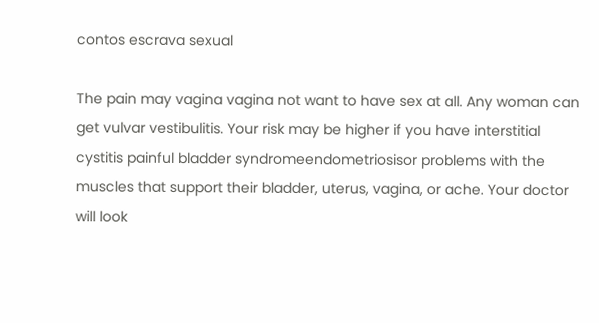contos escrava sexual

The pain may vagina vagina not want to have sex at all. Any woman can get vulvar vestibulitis. Your risk may be higher if you have interstitial cystitis painful bladder syndromeendometriosisor problems with the muscles that support their bladder, uterus, vagina, or ache. Your doctor will look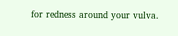for redness around your vulva.